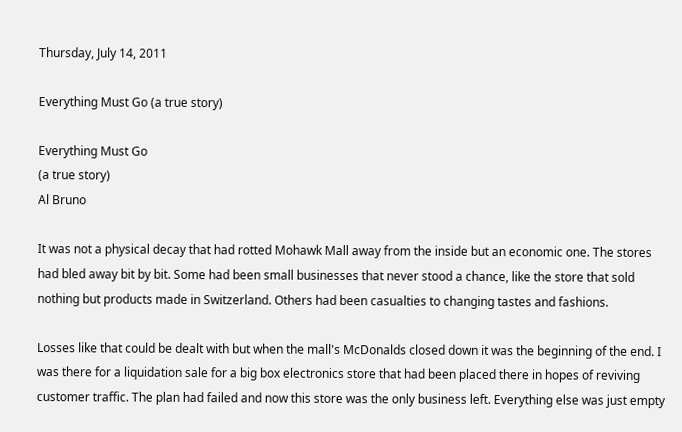Thursday, July 14, 2011

Everything Must Go (a true story)

Everything Must Go
(a true story)
Al Bruno

It was not a physical decay that had rotted Mohawk Mall away from the inside but an economic one. The stores had bled away bit by bit. Some had been small businesses that never stood a chance, like the store that sold nothing but products made in Switzerland. Others had been casualties to changing tastes and fashions.

Losses like that could be dealt with but when the mall's McDonalds closed down it was the beginning of the end. I was there for a liquidation sale for a big box electronics store that had been placed there in hopes of reviving customer traffic. The plan had failed and now this store was the only business left. Everything else was just empty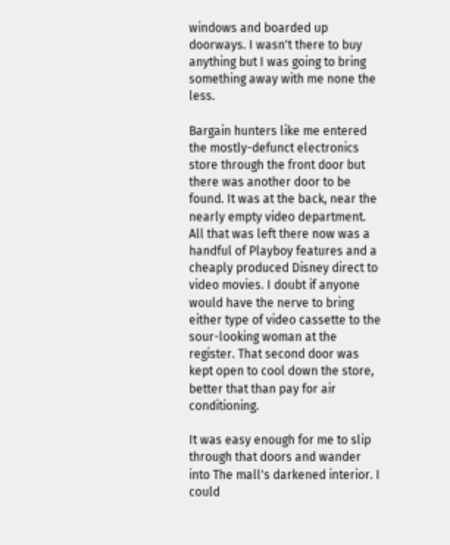windows and boarded up doorways. I wasn't there to buy anything but I was going to bring something away with me none the less.

Bargain hunters like me entered the mostly-defunct electronics store through the front door but there was another door to be found. It was at the back, near the nearly empty video department. All that was left there now was a handful of Playboy features and a cheaply produced Disney direct to video movies. I doubt if anyone would have the nerve to bring either type of video cassette to the sour-looking woman at the register. That second door was kept open to cool down the store, better that than pay for air conditioning.

It was easy enough for me to slip through that doors and wander into The mall's darkened interior. I could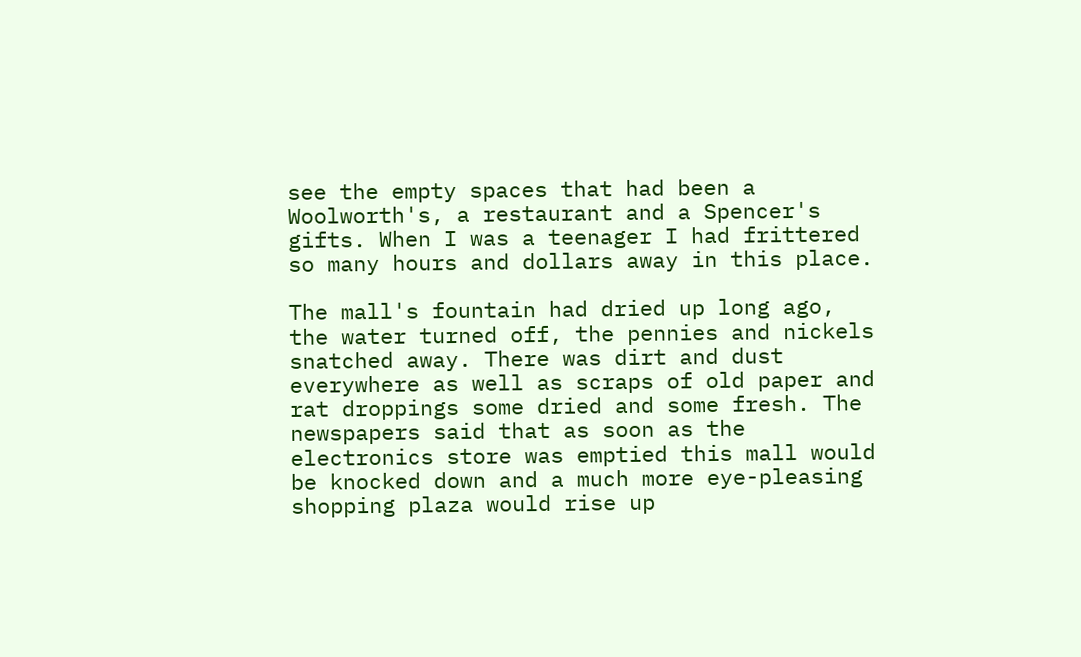see the empty spaces that had been a Woolworth's, a restaurant and a Spencer's gifts. When I was a teenager I had frittered so many hours and dollars away in this place.

The mall's fountain had dried up long ago, the water turned off, the pennies and nickels snatched away. There was dirt and dust everywhere as well as scraps of old paper and rat droppings some dried and some fresh. The newspapers said that as soon as the electronics store was emptied this mall would be knocked down and a much more eye-pleasing shopping plaza would rise up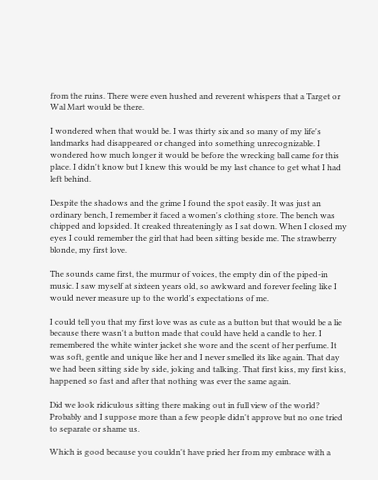from the ruins. There were even hushed and reverent whispers that a Target or Wal Mart would be there.

I wondered when that would be. I was thirty six and so many of my life's landmarks had disappeared or changed into something unrecognizable. I wondered how much longer it would be before the wrecking ball came for this place. I didn't know but I knew this would be my last chance to get what I had left behind.

Despite the shadows and the grime I found the spot easily. It was just an ordinary bench, I remember it faced a women's clothing store. The bench was chipped and lopsided. It creaked threateningly as I sat down. When I closed my eyes I could remember the girl that had been sitting beside me. The strawberry blonde, my first love.

The sounds came first, the murmur of voices, the empty din of the piped-in music. I saw myself at sixteen years old, so awkward and forever feeling like I would never measure up to the world's expectations of me.

I could tell you that my first love was as cute as a button but that would be a lie because there wasn't a button made that could have held a candle to her. I remembered the white winter jacket she wore and the scent of her perfume. It was soft, gentle and unique like her and I never smelled its like again. That day we had been sitting side by side, joking and talking. That first kiss, my first kiss, happened so fast and after that nothing was ever the same again.

Did we look ridiculous sitting there making out in full view of the world? Probably and I suppose more than a few people didn't approve but no one tried to separate or shame us.

Which is good because you couldn't have pried her from my embrace with a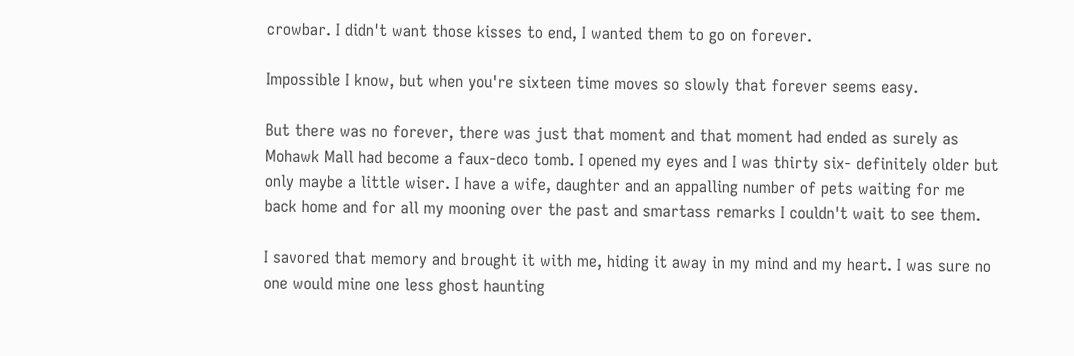crowbar. I didn't want those kisses to end, I wanted them to go on forever.

Impossible I know, but when you're sixteen time moves so slowly that forever seems easy.

But there was no forever, there was just that moment and that moment had ended as surely as Mohawk Mall had become a faux-deco tomb. I opened my eyes and I was thirty six- definitely older but only maybe a little wiser. I have a wife, daughter and an appalling number of pets waiting for me back home and for all my mooning over the past and smartass remarks I couldn't wait to see them.

I savored that memory and brought it with me, hiding it away in my mind and my heart. I was sure no one would mine one less ghost haunting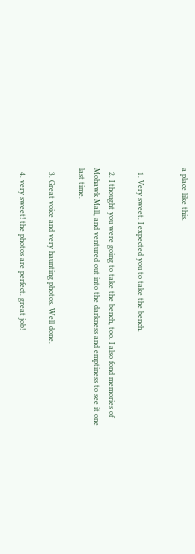a place like this.


  1. Very sweet. I expected you to take the bench.

  2. I thought you were going to take the bench, too. I also fond memories of Mohawk Mall, and ventured out into the darkness and emptiness to see it one last time.

  3. Great voice and very haunting photos. Well done.

  4. very sweet! the photos are perfect. great job!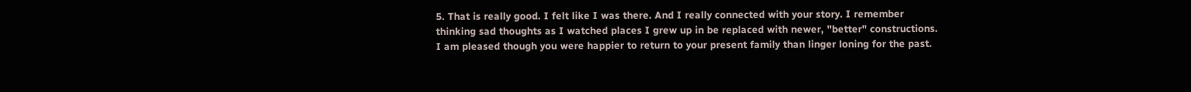5. That is really good. I felt like I was there. And I really connected with your story. I remember thinking sad thoughts as I watched places I grew up in be replaced with newer, "better" constructions. I am pleased though you were happier to return to your present family than linger loning for the past.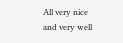All very nice and very well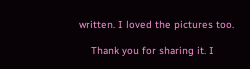written. I loved the pictures too.

    Thank you for sharing it. I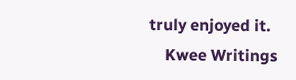truly enjoyed it.
    Kwee Writings